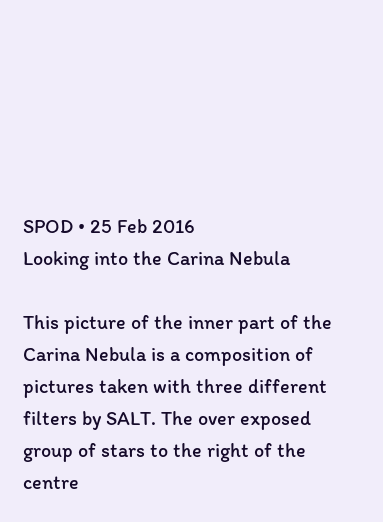SPOD • 25 Feb 2016
Looking into the Carina Nebula

This picture of the inner part of the Carina Nebula is a composition of pictures taken with three different filters by SALT. The over exposed group of stars to the right of the centre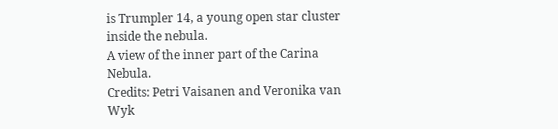is Trumpler 14, a young open star cluster inside the nebula.
A view of the inner part of the Carina Nebula.
Credits: Petri Vaisanen and Veronika van Wyk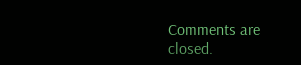Comments are closed.